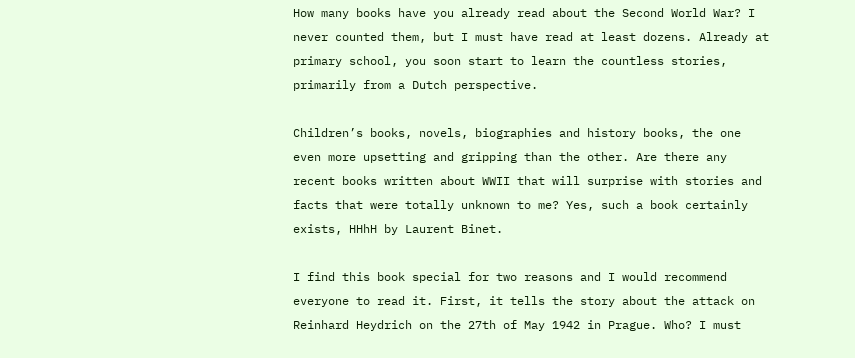How many books have you already read about the Second World War? I never counted them, but I must have read at least dozens. Already at primary school, you soon start to learn the countless stories, primarily from a Dutch perspective.

Children’s books, novels, biographies and history books, the one even more upsetting and gripping than the other. Are there any recent books written about WWII that will surprise with stories and facts that were totally unknown to me? Yes, such a book certainly exists, HHhH by Laurent Binet.

I find this book special for two reasons and I would recommend everyone to read it. First, it tells the story about the attack on Reinhard Heydrich on the 27th of May 1942 in Prague. Who? I must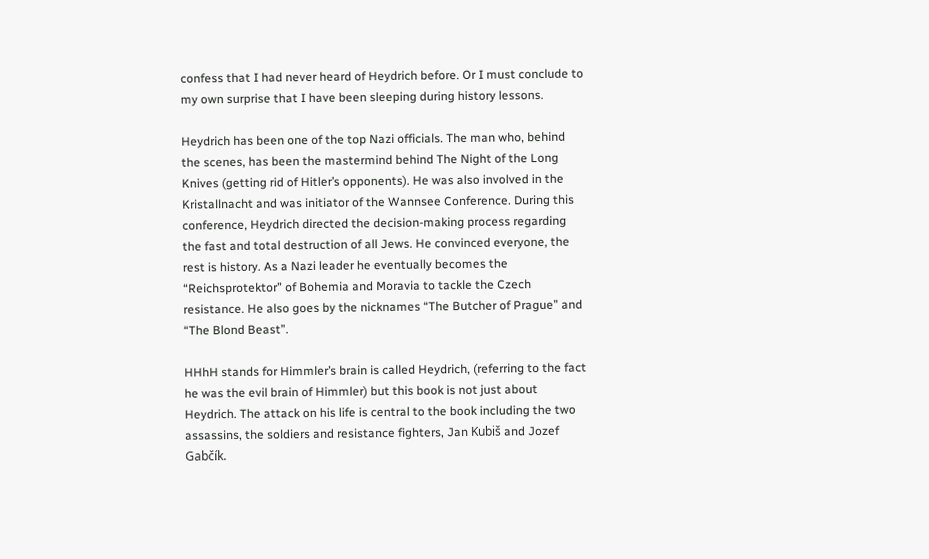confess that I had never heard of Heydrich before. Or I must conclude to my own surprise that I have been sleeping during history lessons.

Heydrich has been one of the top Nazi officials. The man who, behind the scenes, has been the mastermind behind The Night of the Long Knives (getting rid of Hitler’s opponents). He was also involved in the Kristallnacht and was initiator of the Wannsee Conference. During this conference, Heydrich directed the decision-making process regarding the fast and total destruction of all Jews. He convinced everyone, the rest is history. As a Nazi leader he eventually becomes the “Reichsprotektor” of Bohemia and Moravia to tackle the Czech resistance. He also goes by the nicknames “The Butcher of Prague” and “The Blond Beast”.

HHhH stands for Himmler’s brain is called Heydrich, (referring to the fact he was the evil brain of Himmler) but this book is not just about Heydrich. The attack on his life is central to the book including the two assassins, the soldiers and resistance fighters, Jan Kubiš and Jozef Gabčík.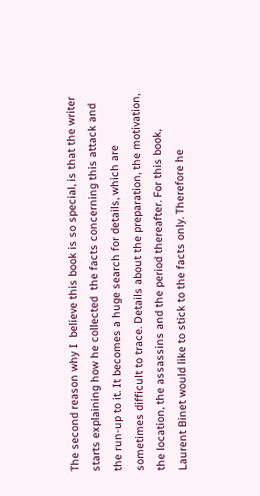The second reason why I  believe this book is so special, is that the writer starts explaining how he collected  the facts concerning this attack and the run-up to it. It becomes a huge search for details, which are sometimes difficult to trace. Details about the preparation, the motivation, the location, the assassins and the period thereafter. For this book, Laurent Binet would like to stick to the facts only. Therefore he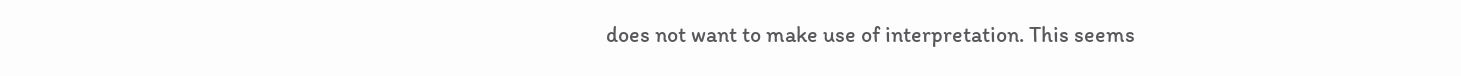does not want to make use of interpretation. This seems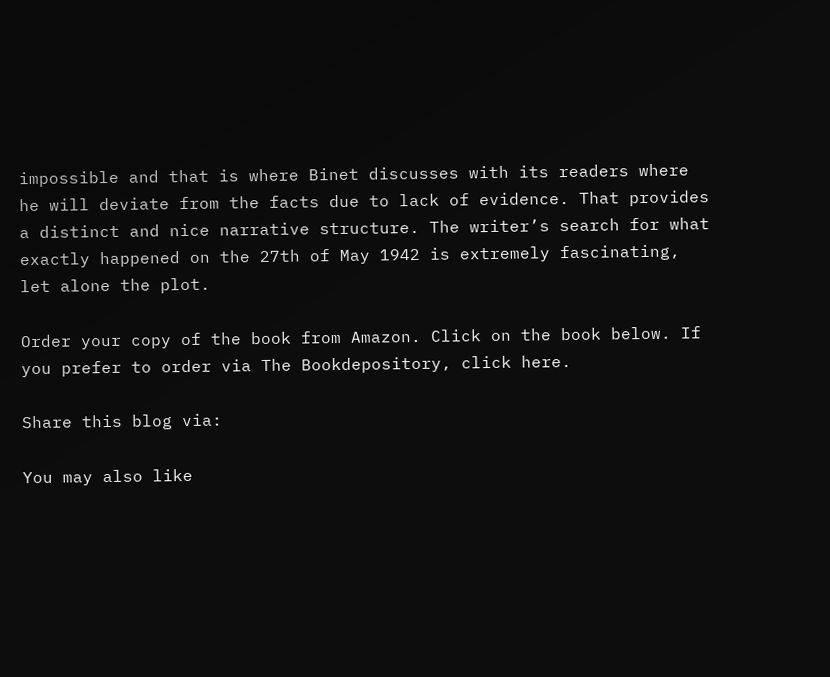impossible and that is where Binet discusses with its readers where he will deviate from the facts due to lack of evidence. That provides a distinct and nice narrative structure. The writer’s search for what exactly happened on the 27th of May 1942 is extremely fascinating, let alone the plot.

Order your copy of the book from Amazon. Click on the book below. If you prefer to order via The Bookdepository, click here.

Share this blog via:

You may also like